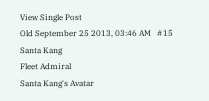View Single Post
Old September 25 2013, 03:46 AM   #15
Santa Kang
Fleet Admiral
Santa Kang's Avatar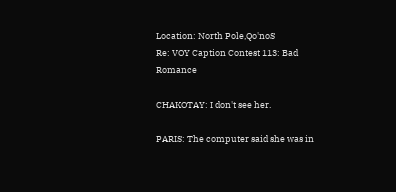Location: North Pole,Qo'noS
Re: VOY Caption Contest 113: Bad Romance

CHAKOTAY: I don't see her.

PARIS: The computer said she was in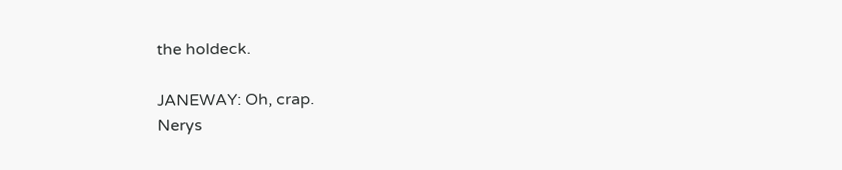the holdeck.

JANEWAY: Oh, crap.
Nerys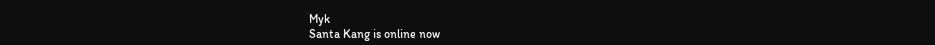Myk
Santa Kang is online now